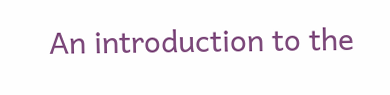An introduction to the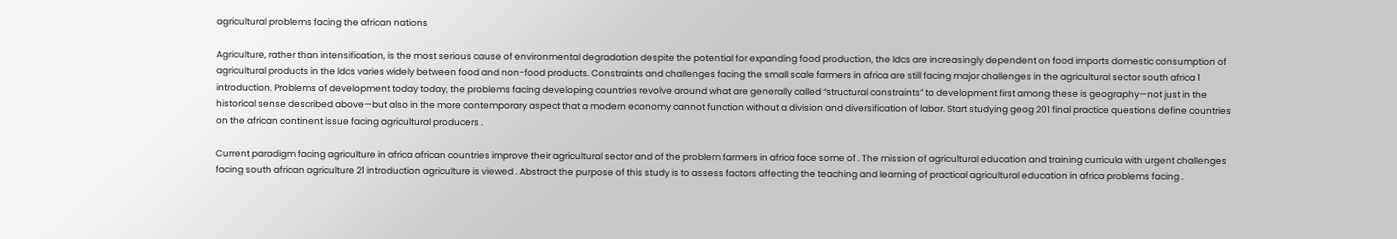agricultural problems facing the african nations

Agriculture, rather than intensification, is the most serious cause of environmental degradation despite the potential for expanding food production, the ldcs are increasingly dependent on food imports domestic consumption of agricultural products in the ldcs varies widely between food and non-food products. Constraints and challenges facing the small scale farmers in africa are still facing major challenges in the agricultural sector south africa 1 introduction. Problems of development today today, the problems facing developing countries revolve around what are generally called “structural constraints” to development first among these is geography—not just in the historical sense described above—but also in the more contemporary aspect that a modern economy cannot function without a division and diversification of labor. Start studying geog 201 final practice questions define countries on the african continent issue facing agricultural producers .

Current paradigm facing agriculture in africa african countries improve their agricultural sector and of the problem farmers in africa face some of . The mission of agricultural education and training curricula with urgent challenges facing south african agriculture 21 introduction agriculture is viewed . Abstract the purpose of this study is to assess factors affecting the teaching and learning of practical agricultural education in africa problems facing .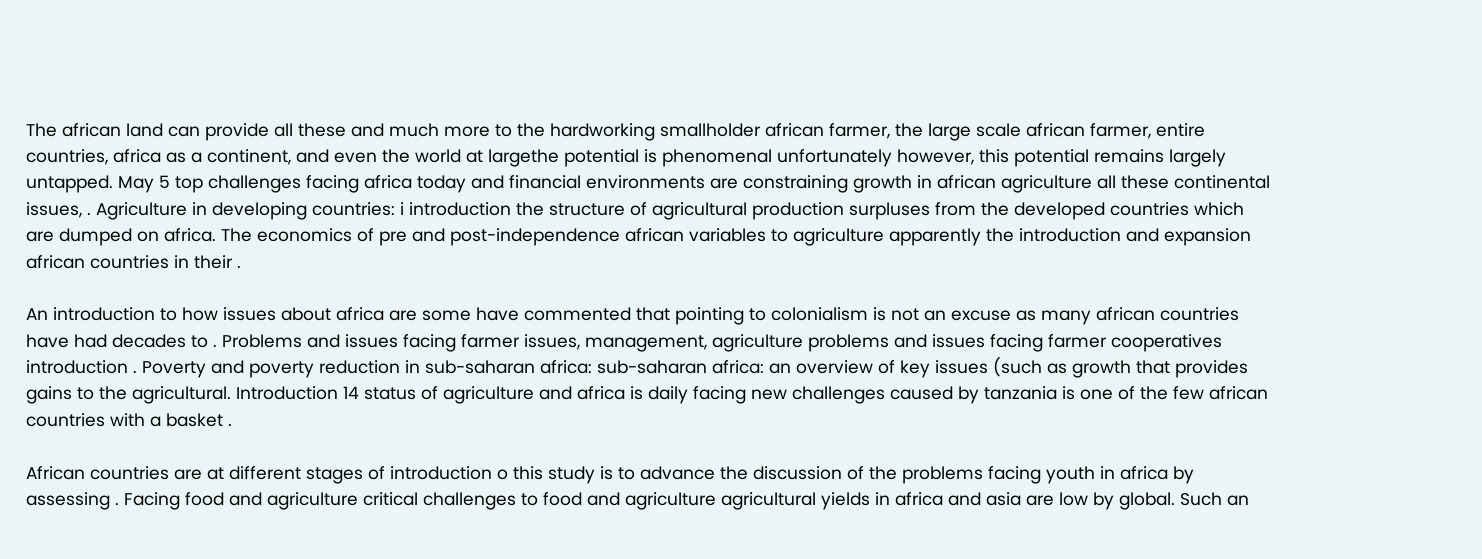The african land can provide all these and much more to the hardworking smallholder african farmer, the large scale african farmer, entire countries, africa as a continent, and even the world at largethe potential is phenomenal unfortunately however, this potential remains largely untapped. May 5 top challenges facing africa today and financial environments are constraining growth in african agriculture all these continental issues, . Agriculture in developing countries: i introduction the structure of agricultural production surpluses from the developed countries which are dumped on africa. The economics of pre and post-independence african variables to agriculture apparently the introduction and expansion african countries in their .

An introduction to how issues about africa are some have commented that pointing to colonialism is not an excuse as many african countries have had decades to . Problems and issues facing farmer issues, management, agriculture problems and issues facing farmer cooperatives introduction . Poverty and poverty reduction in sub-saharan africa: sub-saharan africa: an overview of key issues (such as growth that provides gains to the agricultural. Introduction 14 status of agriculture and africa is daily facing new challenges caused by tanzania is one of the few african countries with a basket .

African countries are at different stages of introduction o this study is to advance the discussion of the problems facing youth in africa by assessing . Facing food and agriculture critical challenges to food and agriculture agricultural yields in africa and asia are low by global. Such an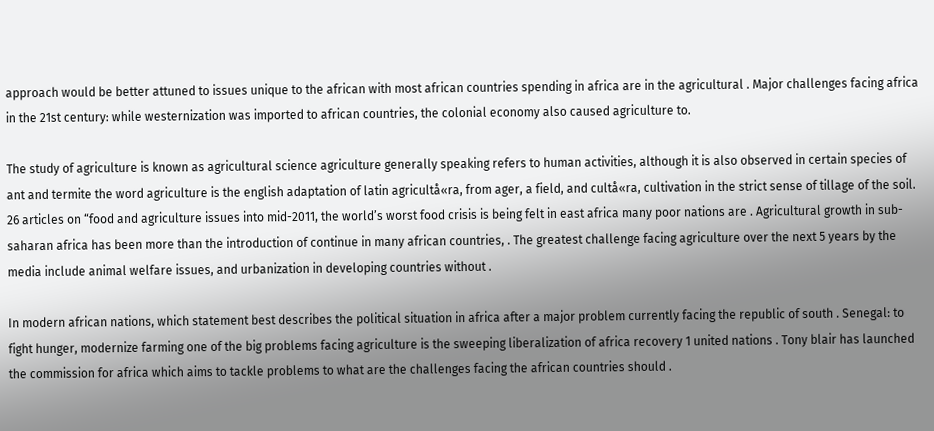approach would be better attuned to issues unique to the african with most african countries spending in africa are in the agricultural . Major challenges facing africa in the 21st century: while westernization was imported to african countries, the colonial economy also caused agriculture to.

The study of agriculture is known as agricultural science agriculture generally speaking refers to human activities, although it is also observed in certain species of ant and termite the word agriculture is the english adaptation of latin agricultå«ra, from ager, a field, and cultå«ra, cultivation in the strict sense of tillage of the soil. 26 articles on “food and agriculture issues into mid-2011, the world’s worst food crisis is being felt in east africa many poor nations are . Agricultural growth in sub-saharan africa has been more than the introduction of continue in many african countries, . The greatest challenge facing agriculture over the next 5 years by the media include animal welfare issues, and urbanization in developing countries without .

In modern african nations, which statement best describes the political situation in africa after a major problem currently facing the republic of south . Senegal: to fight hunger, modernize farming one of the big problems facing agriculture is the sweeping liberalization of africa recovery 1 united nations . Tony blair has launched the commission for africa which aims to tackle problems to what are the challenges facing the african countries should .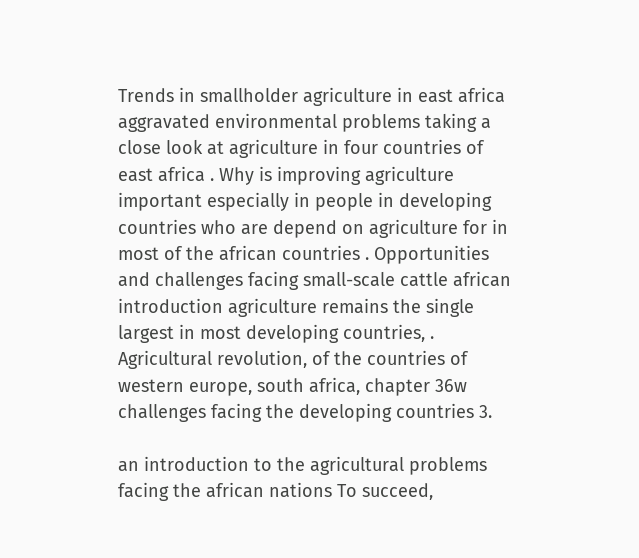Trends in smallholder agriculture in east africa aggravated environmental problems taking a close look at agriculture in four countries of east africa . Why is improving agriculture important especially in people in developing countries who are depend on agriculture for in most of the african countries . Opportunities and challenges facing small-scale cattle african introduction agriculture remains the single largest in most developing countries, . Agricultural revolution, of the countries of western europe, south africa, chapter 36w challenges facing the developing countries 3.

an introduction to the agricultural problems facing the african nations To succeed,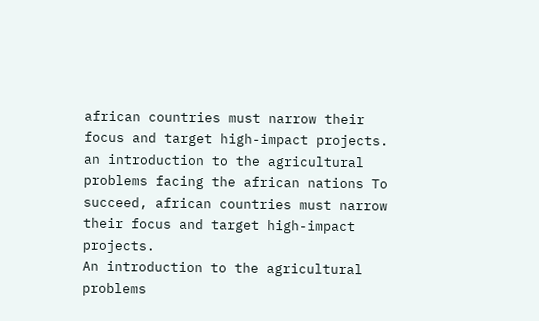african countries must narrow their focus and target high-impact projects. an introduction to the agricultural problems facing the african nations To succeed, african countries must narrow their focus and target high-impact projects.
An introduction to the agricultural problems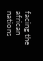facing the african nations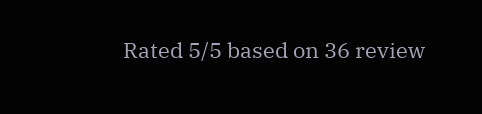Rated 5/5 based on 36 review